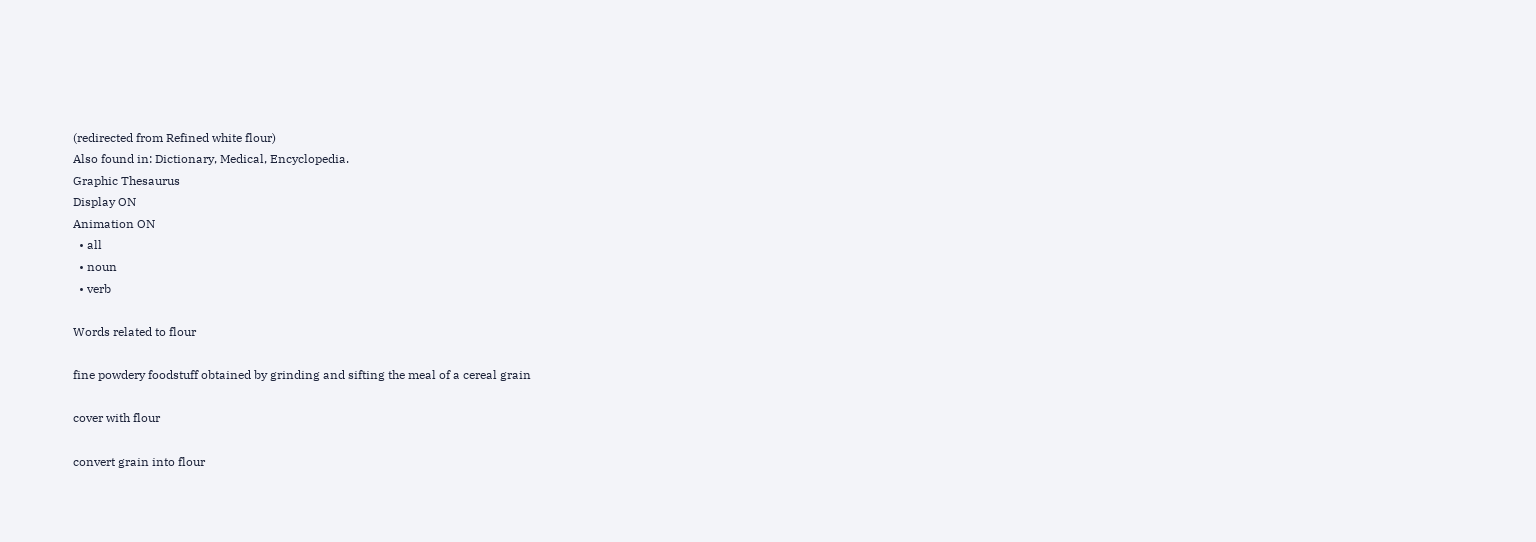(redirected from Refined white flour)
Also found in: Dictionary, Medical, Encyclopedia.
Graphic Thesaurus
Display ON
Animation ON
  • all
  • noun
  • verb

Words related to flour

fine powdery foodstuff obtained by grinding and sifting the meal of a cereal grain

cover with flour

convert grain into flour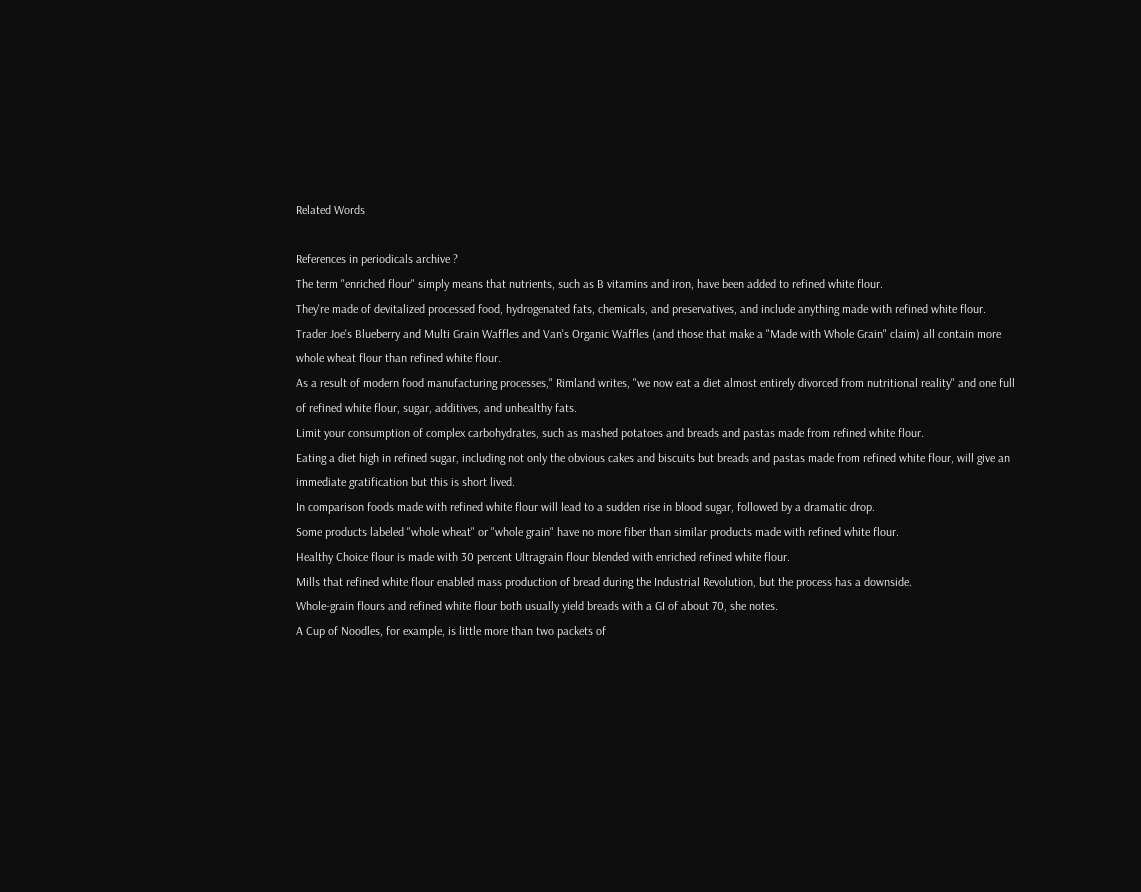Related Words

References in periodicals archive ?
The term "enriched flour" simply means that nutrients, such as B vitamins and iron, have been added to refined white flour.
They're made of devitalized processed food, hydrogenated fats, chemicals, and preservatives, and include anything made with refined white flour.
Trader Joe's Blueberry and Multi Grain Waffles and Van's Organic Waffles (and those that make a "Made with Whole Grain" claim) all contain more whole wheat flour than refined white flour.
As a result of modern food manufacturing processes," Rimland writes, "we now eat a diet almost entirely divorced from nutritional reality" and one full of refined white flour, sugar, additives, and unhealthy fats.
Limit your consumption of complex carbohydrates, such as mashed potatoes and breads and pastas made from refined white flour.
Eating a diet high in refined sugar, including not only the obvious cakes and biscuits but breads and pastas made from refined white flour, will give an immediate gratification but this is short lived.
In comparison foods made with refined white flour will lead to a sudden rise in blood sugar, followed by a dramatic drop.
Some products labeled "whole wheat" or "whole grain" have no more fiber than similar products made with refined white flour.
Healthy Choice flour is made with 30 percent Ultragrain flour blended with enriched refined white flour.
Mills that refined white flour enabled mass production of bread during the Industrial Revolution, but the process has a downside.
Whole-grain flours and refined white flour both usually yield breads with a GI of about 70, she notes.
A Cup of Noodles, for example, is little more than two packets of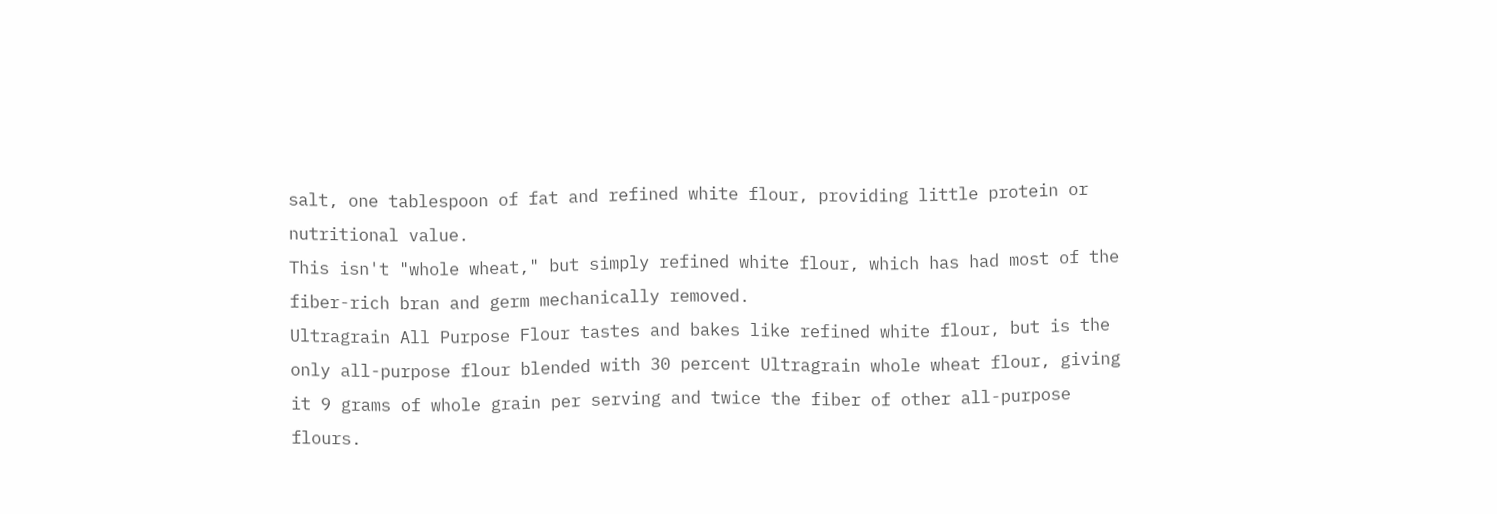salt, one tablespoon of fat and refined white flour, providing little protein or nutritional value.
This isn't "whole wheat," but simply refined white flour, which has had most of the fiber-rich bran and germ mechanically removed.
Ultragrain All Purpose Flour tastes and bakes like refined white flour, but is the only all-purpose flour blended with 30 percent Ultragrain whole wheat flour, giving it 9 grams of whole grain per serving and twice the fiber of other all-purpose flours.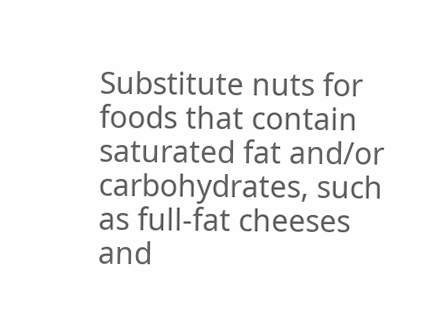Substitute nuts for foods that contain saturated fat and/or carbohydrates, such as full-fat cheeses and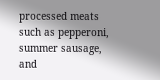processed meats such as pepperoni, summer sausage, and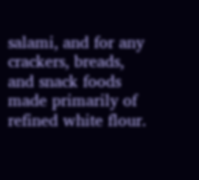salami, and for any crackers, breads, and snack foods made primarily of refined white flour.